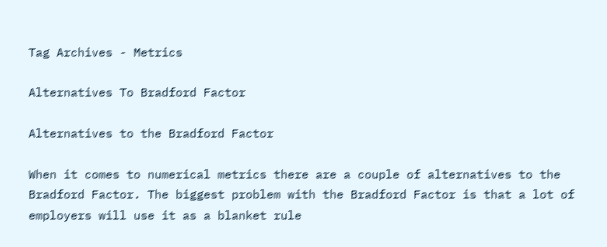Tag Archives - Metrics

Alternatives To Bradford Factor

Alternatives to the Bradford Factor

When it comes to numerical metrics there are a couple of alternatives to the Bradford Factor. The biggest problem with the Bradford Factor is that a lot of employers will use it as a blanket rule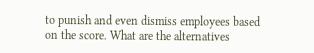to punish and even dismiss employees based on the score. What are the alternatives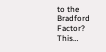to the Bradford Factor? This…